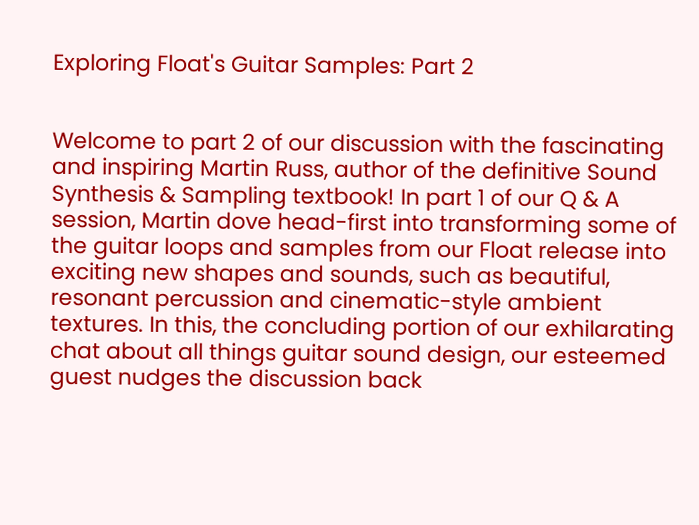Exploring Float's Guitar Samples: Part 2


Welcome to part 2 of our discussion with the fascinating and inspiring Martin Russ, author of the definitive Sound Synthesis & Sampling textbook! In part 1 of our Q & A session, Martin dove head-first into transforming some of the guitar loops and samples from our Float release into exciting new shapes and sounds, such as beautiful, resonant percussion and cinematic-style ambient textures. In this, the concluding portion of our exhilarating chat about all things guitar sound design, our esteemed guest nudges the discussion back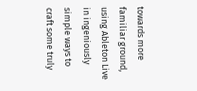towards more familiar ground, using Ableton Live in ingeniously simple ways to craft some truly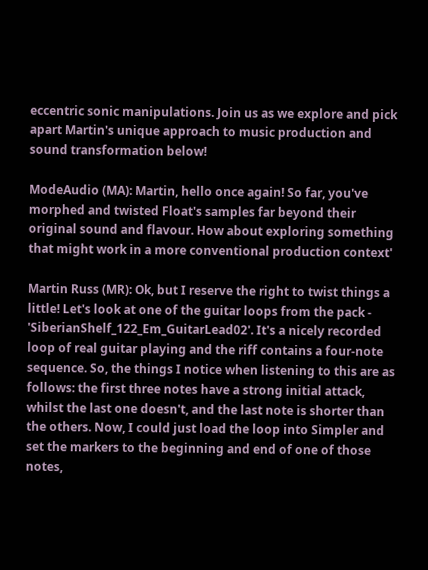eccentric sonic manipulations. Join us as we explore and pick apart Martin's unique approach to music production and sound transformation below!

ModeAudio (MA): Martin, hello once again! So far, you've morphed and twisted Float's samples far beyond their original sound and flavour. How about exploring something that might work in a more conventional production context'

Martin Russ (MR): Ok, but I reserve the right to twist things a little! Let's look at one of the guitar loops from the pack - 'SiberianShelf_122_Em_GuitarLead02'. It's a nicely recorded loop of real guitar playing and the riff contains a four-note sequence. So, the things I notice when listening to this are as follows: the first three notes have a strong initial attack, whilst the last one doesn't, and the last note is shorter than the others. Now, I could just load the loop into Simpler and set the markers to the beginning and end of one of those notes,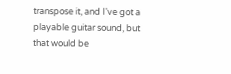transpose it, and I've got a playable guitar sound, but that would be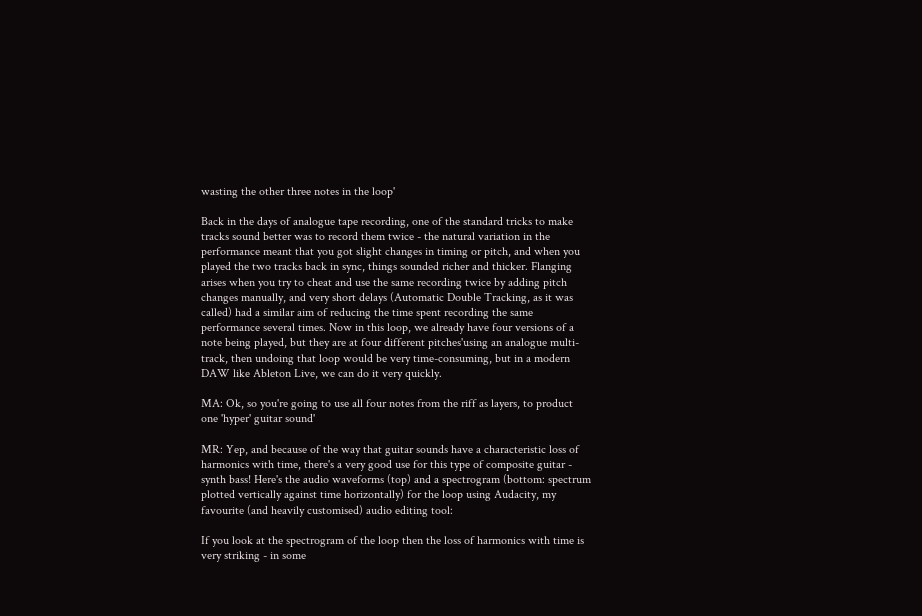wasting the other three notes in the loop'

Back in the days of analogue tape recording, one of the standard tricks to make tracks sound better was to record them twice - the natural variation in the performance meant that you got slight changes in timing or pitch, and when you played the two tracks back in sync, things sounded richer and thicker. Flanging arises when you try to cheat and use the same recording twice by adding pitch changes manually, and very short delays (Automatic Double Tracking, as it was called) had a similar aim of reducing the time spent recording the same performance several times. Now in this loop, we already have four versions of a note being played, but they are at four different pitches'using an analogue multi-track, then undoing that loop would be very time-consuming, but in a modern DAW like Ableton Live, we can do it very quickly.

MA: Ok, so you're going to use all four notes from the riff as layers, to product one 'hyper' guitar sound'

MR: Yep, and because of the way that guitar sounds have a characteristic loss of harmonics with time, there's a very good use for this type of composite guitar - synth bass! Here's the audio waveforms (top) and a spectrogram (bottom: spectrum plotted vertically against time horizontally) for the loop using Audacity, my favourite (and heavily customised) audio editing tool:

If you look at the spectrogram of the loop then the loss of harmonics with time is very striking - in some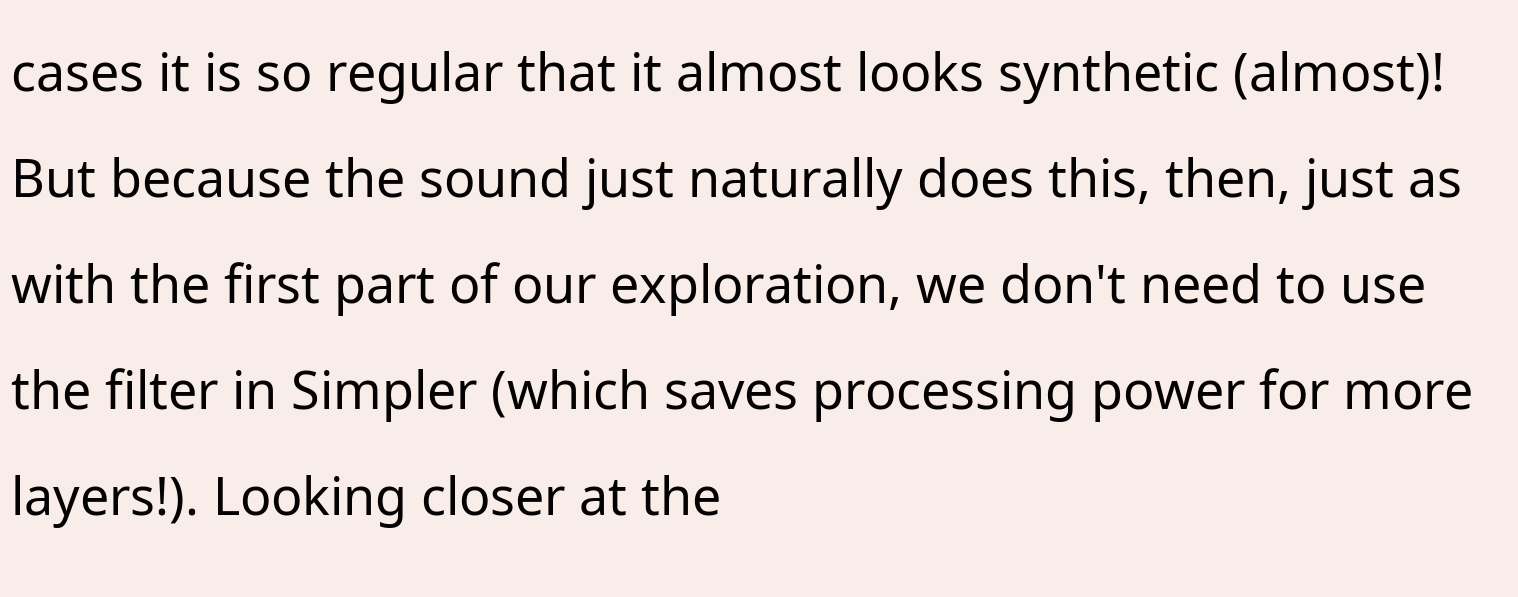cases it is so regular that it almost looks synthetic (almost)! But because the sound just naturally does this, then, just as with the first part of our exploration, we don't need to use the filter in Simpler (which saves processing power for more layers!). Looking closer at the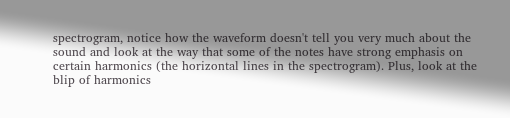spectrogram, notice how the waveform doesn't tell you very much about the sound and look at the way that some of the notes have strong emphasis on certain harmonics (the horizontal lines in the spectrogram). Plus, look at the blip of harmonics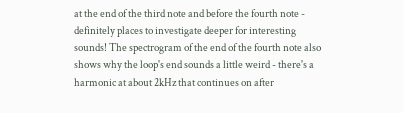at the end of the third note and before the fourth note - definitely places to investigate deeper for interesting sounds! The spectrogram of the end of the fourth note also shows why the loop's end sounds a little weird - there's a harmonic at about 2kHz that continues on after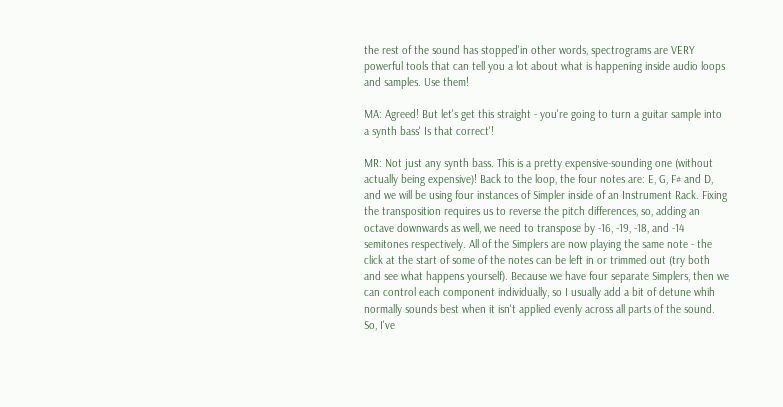the rest of the sound has stopped'in other words, spectrograms are VERY powerful tools that can tell you a lot about what is happening inside audio loops and samples. Use them!

MA: Agreed! But let's get this straight - you're going to turn a guitar sample into a synth bass' Is that correct'!

MR: Not just any synth bass. This is a pretty expensive-sounding one (without actually being expensive)! Back to the loop, the four notes are: E, G, F# and D, and we will be using four instances of Simpler inside of an Instrument Rack. Fixing the transposition requires us to reverse the pitch differences, so, adding an octave downwards as well, we need to transpose by -16, -19, -18, and -14 semitones respectively. All of the Simplers are now playing the same note - the click at the start of some of the notes can be left in or trimmed out (try both and see what happens yourself). Because we have four separate Simplers, then we can control each component individually, so I usually add a bit of detune whih normally sounds best when it isn't applied evenly across all parts of the sound. So, I've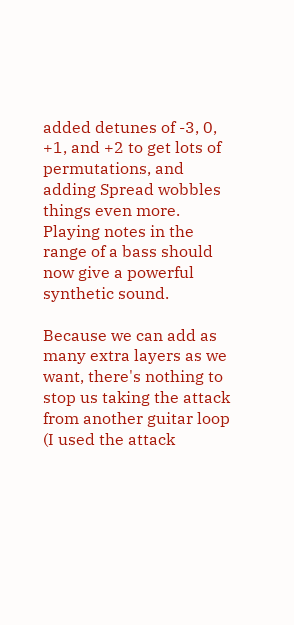added detunes of -3, 0, +1, and +2 to get lots of permutations, and adding Spread wobbles things even more. Playing notes in the range of a bass should now give a powerful synthetic sound.

Because we can add as many extra layers as we want, there's nothing to stop us taking the attack from another guitar loop (I used the attack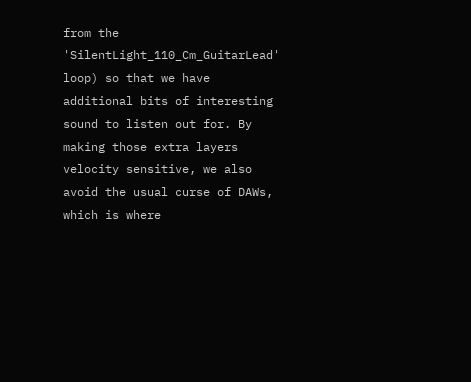from the 'SilentLight_110_Cm_GuitarLead' loop) so that we have additional bits of interesting sound to listen out for. By making those extra layers velocity sensitive, we also avoid the usual curse of DAWs, which is where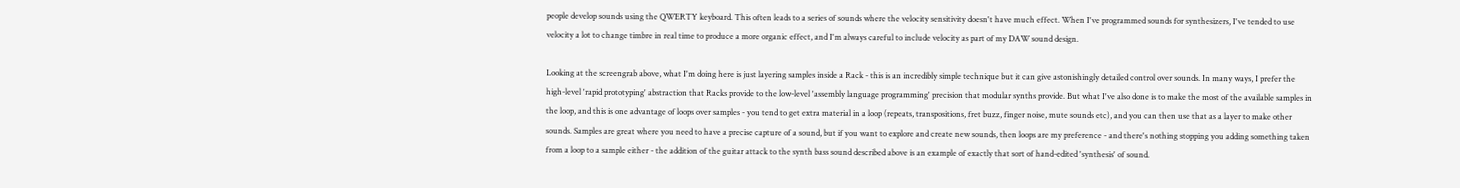people develop sounds using the QWERTY keyboard. This often leads to a series of sounds where the velocity sensitivity doesn't have much effect. When I've programmed sounds for synthesizers, I've tended to use velocity a lot to change timbre in real time to produce a more organic effect, and I'm always careful to include velocity as part of my DAW sound design.

Looking at the screengrab above, what I'm doing here is just layering samples inside a Rack - this is an incredibly simple technique but it can give astonishingly detailed control over sounds. In many ways, I prefer the high-level 'rapid prototyping' abstraction that Racks provide to the low-level 'assembly language programming' precision that modular synths provide. But what I've also done is to make the most of the available samples in the loop, and this is one advantage of loops over samples - you tend to get extra material in a loop (repeats, transpositions, fret buzz, finger noise, mute sounds etc), and you can then use that as a layer to make other sounds. Samples are great where you need to have a precise capture of a sound, but if you want to explore and create new sounds, then loops are my preference - and there's nothing stopping you adding something taken from a loop to a sample either - the addition of the guitar attack to the synth bass sound described above is an example of exactly that sort of hand-edited 'synthesis' of sound.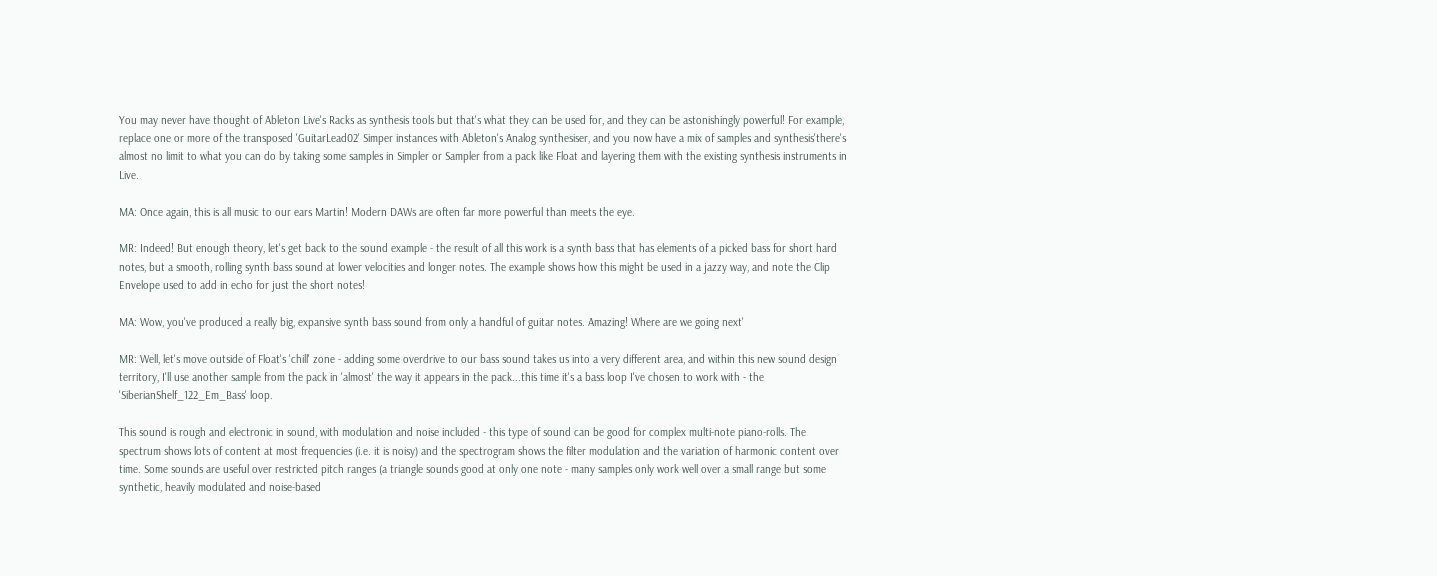You may never have thought of Ableton Live's Racks as synthesis tools but that's what they can be used for, and they can be astonishingly powerful! For example, replace one or more of the transposed 'GuitarLead02' Simper instances with Ableton's Analog synthesiser, and you now have a mix of samples and synthesis'there's almost no limit to what you can do by taking some samples in Simpler or Sampler from a pack like Float and layering them with the existing synthesis instruments in Live.

MA: Once again, this is all music to our ears Martin! Modern DAWs are often far more powerful than meets the eye.

MR: Indeed! But enough theory, let's get back to the sound example - the result of all this work is a synth bass that has elements of a picked bass for short hard notes, but a smooth, rolling synth bass sound at lower velocities and longer notes. The example shows how this might be used in a jazzy way, and note the Clip Envelope used to add in echo for just the short notes!

MA: Wow, you've produced a really big, expansive synth bass sound from only a handful of guitar notes. Amazing! Where are we going next'

MR: Well, let's move outside of Float's 'chill' zone - adding some overdrive to our bass sound takes us into a very different area, and within this new sound design territory, I'll use another sample from the pack in 'almost' the way it appears in the pack...this time it's a bass loop I've chosen to work with - the 'SiberianShelf_122_Em_Bass' loop.

This sound is rough and electronic in sound, with modulation and noise included - this type of sound can be good for complex multi-note piano-rolls. The spectrum shows lots of content at most frequencies (i.e. it is noisy) and the spectrogram shows the filter modulation and the variation of harmonic content over time. Some sounds are useful over restricted pitch ranges (a triangle sounds good at only one note - many samples only work well over a small range but some synthetic, heavily modulated and noise-based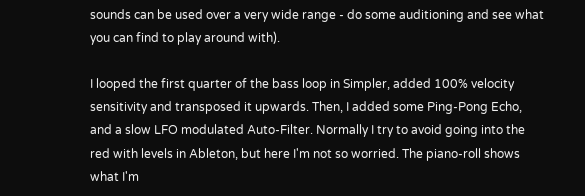sounds can be used over a very wide range - do some auditioning and see what you can find to play around with).

I looped the first quarter of the bass loop in Simpler, added 100% velocity sensitivity and transposed it upwards. Then, I added some Ping-Pong Echo, and a slow LFO modulated Auto-Filter. Normally I try to avoid going into the red with levels in Ableton, but here I'm not so worried. The piano-roll shows what I'm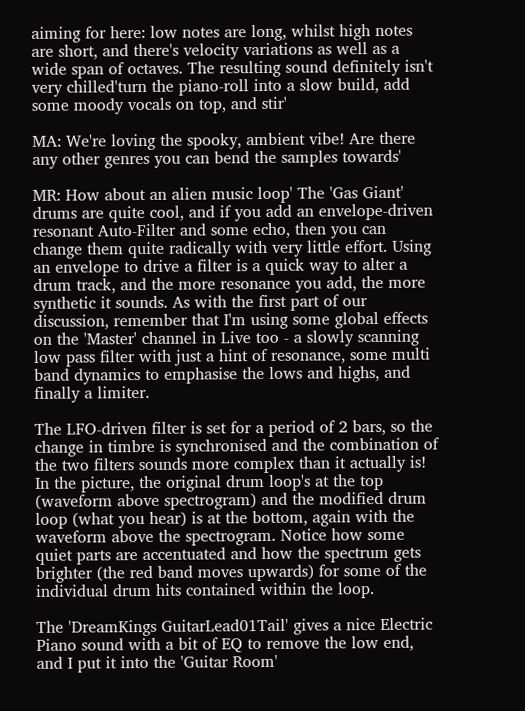aiming for here: low notes are long, whilst high notes are short, and there's velocity variations as well as a wide span of octaves. The resulting sound definitely isn't very chilled'turn the piano-roll into a slow build, add some moody vocals on top, and stir'

MA: We're loving the spooky, ambient vibe! Are there any other genres you can bend the samples towards'

MR: How about an alien music loop' The 'Gas Giant' drums are quite cool, and if you add an envelope-driven resonant Auto-Filter and some echo, then you can change them quite radically with very little effort. Using an envelope to drive a filter is a quick way to alter a drum track, and the more resonance you add, the more synthetic it sounds. As with the first part of our discussion, remember that I'm using some global effects on the 'Master' channel in Live too - a slowly scanning low pass filter with just a hint of resonance, some multi band dynamics to emphasise the lows and highs, and finally a limiter.

The LFO-driven filter is set for a period of 2 bars, so the change in timbre is synchronised and the combination of the two filters sounds more complex than it actually is! In the picture, the original drum loop's at the top (waveform above spectrogram) and the modified drum loop (what you hear) is at the bottom, again with the waveform above the spectrogram. Notice how some quiet parts are accentuated and how the spectrum gets brighter (the red band moves upwards) for some of the individual drum hits contained within the loop.

The 'DreamKings GuitarLead01Tail' gives a nice Electric Piano sound with a bit of EQ to remove the low end, and I put it into the 'Guitar Room'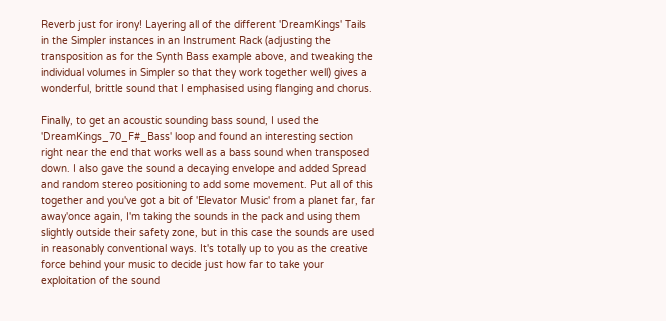Reverb just for irony! Layering all of the different 'DreamKings' Tails in the Simpler instances in an Instrument Rack (adjusting the transposition as for the Synth Bass example above, and tweaking the individual volumes in Simpler so that they work together well) gives a wonderful, brittle sound that I emphasised using flanging and chorus.

Finally, to get an acoustic sounding bass sound, I used the 'DreamKings_70_F#_Bass' loop and found an interesting section right near the end that works well as a bass sound when transposed down. I also gave the sound a decaying envelope and added Spread and random stereo positioning to add some movement. Put all of this together and you've got a bit of 'Elevator Music' from a planet far, far away'once again, I'm taking the sounds in the pack and using them slightly outside their safety zone, but in this case the sounds are used in reasonably conventional ways. It's totally up to you as the creative force behind your music to decide just how far to take your exploitation of the sound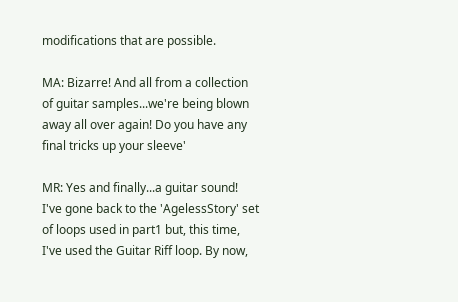modifications that are possible.

MA: Bizarre! And all from a collection of guitar samples...we're being blown away all over again! Do you have any final tricks up your sleeve'

MR: Yes and finally...a guitar sound! I've gone back to the 'AgelessStory' set of loops used in part1 but, this time, I've used the Guitar Riff loop. By now,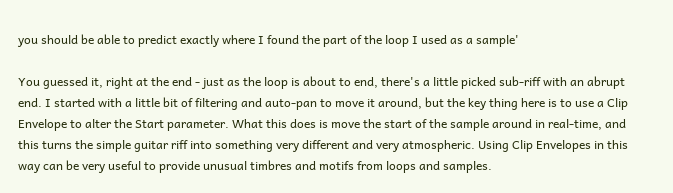you should be able to predict exactly where I found the part of the loop I used as a sample'

You guessed it, right at the end - just as the loop is about to end, there's a little picked sub-riff with an abrupt end. I started with a little bit of filtering and auto-pan to move it around, but the key thing here is to use a Clip Envelope to alter the Start parameter. What this does is move the start of the sample around in real-time, and this turns the simple guitar riff into something very different and very atmospheric. Using Clip Envelopes in this way can be very useful to provide unusual timbres and motifs from loops and samples.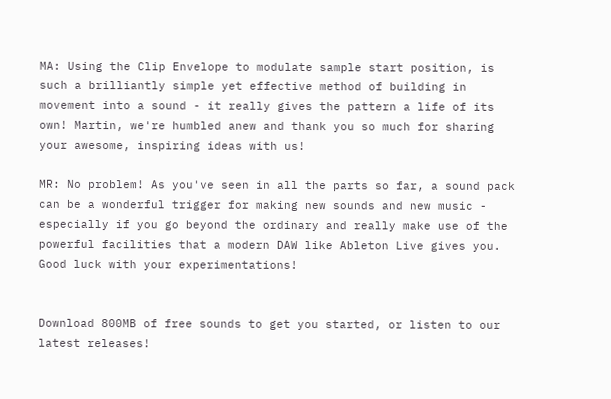MA: Using the Clip Envelope to modulate sample start position, is such a brilliantly simple yet effective method of building in movement into a sound - it really gives the pattern a life of its own! Martin, we're humbled anew and thank you so much for sharing your awesome, inspiring ideas with us!

MR: No problem! As you've seen in all the parts so far, a sound pack can be a wonderful trigger for making new sounds and new music - especially if you go beyond the ordinary and really make use of the powerful facilities that a modern DAW like Ableton Live gives you. Good luck with your experimentations!


Download 800MB of free sounds to get you started, or listen to our latest releases!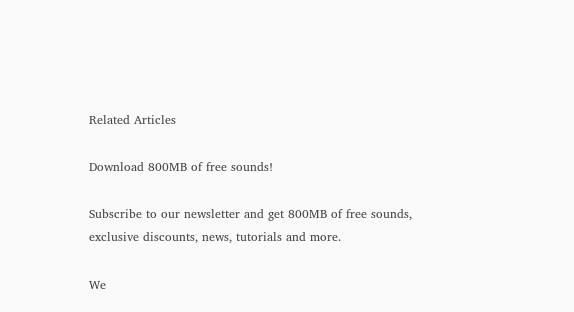Related Articles

Download 800MB of free sounds!

Subscribe to our newsletter and get 800MB of free sounds, exclusive discounts, news, tutorials and more.

We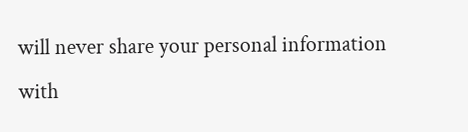will never share your personal information with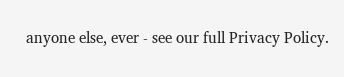anyone else, ever - see our full Privacy Policy.